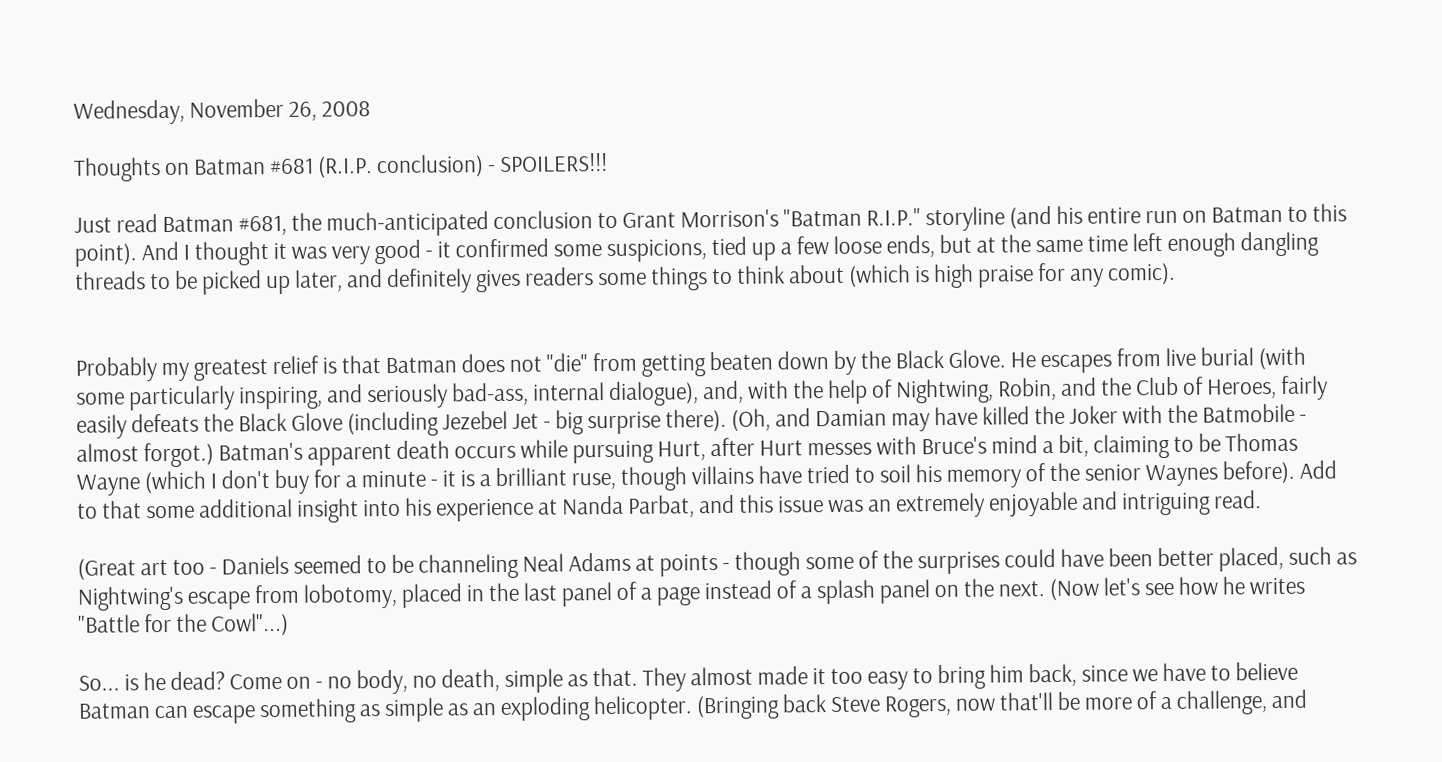Wednesday, November 26, 2008

Thoughts on Batman #681 (R.I.P. conclusion) - SPOILERS!!!

Just read Batman #681, the much-anticipated conclusion to Grant Morrison's "Batman R.I.P." storyline (and his entire run on Batman to this point). And I thought it was very good - it confirmed some suspicions, tied up a few loose ends, but at the same time left enough dangling threads to be picked up later, and definitely gives readers some things to think about (which is high praise for any comic).


Probably my greatest relief is that Batman does not "die" from getting beaten down by the Black Glove. He escapes from live burial (with some particularly inspiring, and seriously bad-ass, internal dialogue), and, with the help of Nightwing, Robin, and the Club of Heroes, fairly easily defeats the Black Glove (including Jezebel Jet - big surprise there). (Oh, and Damian may have killed the Joker with the Batmobile - almost forgot.) Batman's apparent death occurs while pursuing Hurt, after Hurt messes with Bruce's mind a bit, claiming to be Thomas Wayne (which I don't buy for a minute - it is a brilliant ruse, though villains have tried to soil his memory of the senior Waynes before). Add to that some additional insight into his experience at Nanda Parbat, and this issue was an extremely enjoyable and intriguing read.

(Great art too - Daniels seemed to be channeling Neal Adams at points - though some of the surprises could have been better placed, such as Nightwing's escape from lobotomy, placed in the last panel of a page instead of a splash panel on the next. (Now let's see how he writes "Battle for the Cowl"...)

So... is he dead? Come on - no body, no death, simple as that. They almost made it too easy to bring him back, since we have to believe Batman can escape something as simple as an exploding helicopter. (Bringing back Steve Rogers, now that'll be more of a challenge, and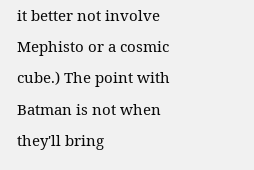it better not involve Mephisto or a cosmic cube.) The point with Batman is not when they'll bring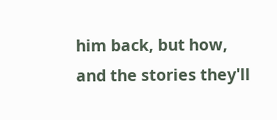him back, but how, and the stories they'll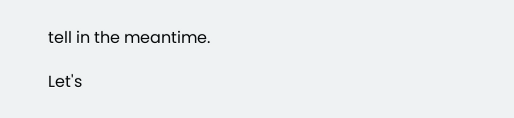tell in the meantime.

Let's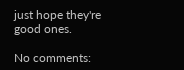just hope they're good ones.

No comments: